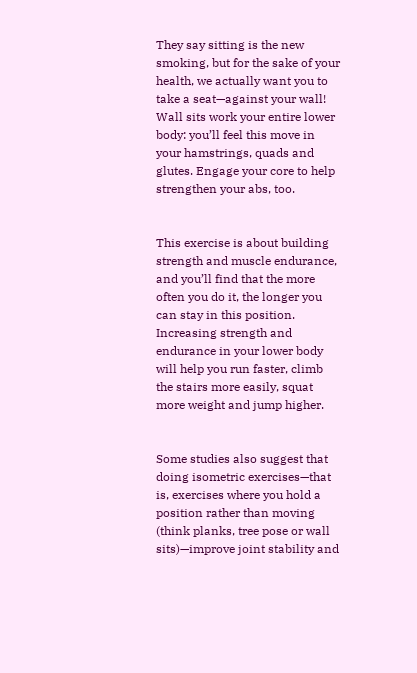They say sitting is the new smoking, but for the sake of your health, we actually want you to take a seat—against your wall! Wall sits work your entire lower body: you’ll feel this move in your hamstrings, quads and glutes. Engage your core to help strengthen your abs, too.


This exercise is about building strength and muscle endurance, and you’ll find that the more often you do it, the longer you can stay in this position. Increasing strength and endurance in your lower body will help you run faster, climb the stairs more easily, squat more weight and jump higher.


Some studies also suggest that doing isometric exercises—that is, exercises where you hold a position rather than moving (think planks, tree pose or wall sits)—improve joint stability and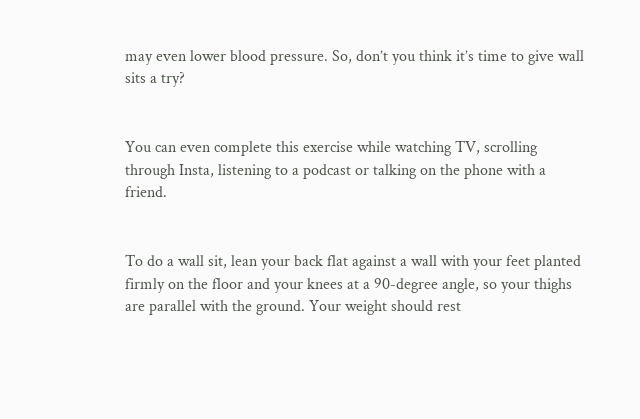may even lower blood pressure. So, don’t you think it’s time to give wall sits a try?


You can even complete this exercise while watching TV, scrolling through Insta, listening to a podcast or talking on the phone with a friend.


To do a wall sit, lean your back flat against a wall with your feet planted firmly on the floor and your knees at a 90-degree angle, so your thighs are parallel with the ground. Your weight should rest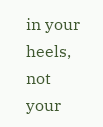in your heels, not your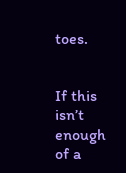toes.


If this isn’t enough of a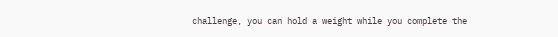challenge, you can hold a weight while you complete the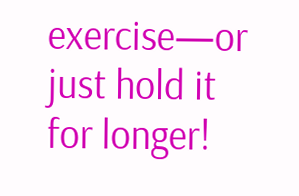exercise—or just hold it for longer!